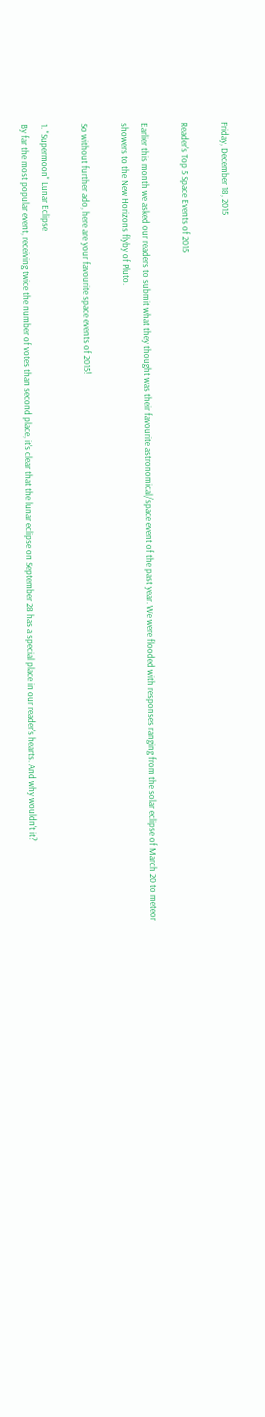Friday, December 18, 2015

Reader's Top 5 Space Events of 2015

Earlier this month we asked our readers to submit what they thought was their favourite astronomical/space event of the past year. We were flooded with responses ranging from the solar eclipse of March 20 to meteor showers to the New Horizons flyby of Pluto.

So without further ado, here are your favourite space events of 2015!

1. "Supermoon" Lunar Eclipse
By far the most popular event, receiving twice the number of votes than second place, it's clear that the lunar eclipse on September 28 has a special place in our reader's hearts. And why wouldn't it?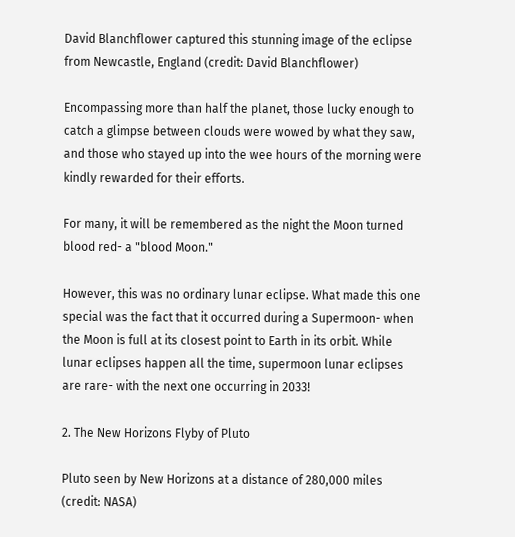David Blanchflower captured this stunning image of the eclipse
from Newcastle, England (credit: David Blanchflower)

Encompassing more than half the planet, those lucky enough to catch a glimpse between clouds were wowed by what they saw, and those who stayed up into the wee hours of the morning were kindly rewarded for their efforts.

For many, it will be remembered as the night the Moon turned blood red- a "blood Moon."

However, this was no ordinary lunar eclipse. What made this one special was the fact that it occurred during a Supermoon- when the Moon is full at its closest point to Earth in its orbit. While lunar eclipses happen all the time, supermoon lunar eclipses are rare- with the next one occurring in 2033!

2. The New Horizons Flyby of Pluto

Pluto seen by New Horizons at a distance of 280,000 miles
(credit: NASA)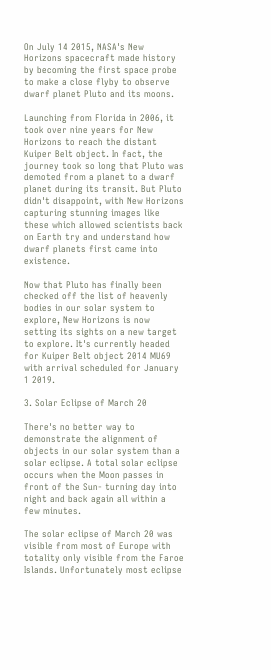On July 14 2015, NASA's New Horizons spacecraft made history by becoming the first space probe to make a close flyby to observe dwarf planet Pluto and its moons.

Launching from Florida in 2006, it took over nine years for New Horizons to reach the distant Kuiper Belt object. In fact, the journey took so long that Pluto was demoted from a planet to a dwarf planet during its transit. But Pluto didn't disappoint, with New Horizons capturing stunning images like these which allowed scientists back on Earth try and understand how dwarf planets first came into existence.

Now that Pluto has finally been checked off the list of heavenly bodies in our solar system to explore, New Horizons is now setting its sights on a new target to explore. It's currently headed for Kuiper Belt object 2014 MU69 with arrival scheduled for January 1 2019.

3. Solar Eclipse of March 20

There's no better way to demonstrate the alignment of objects in our solar system than a solar eclipse. A total solar eclipse occurs when the Moon passes in front of the Sun- turning day into night and back again all within a few minutes.

The solar eclipse of March 20 was visible from most of Europe with totality only visible from the Faroe Islands. Unfortunately most eclipse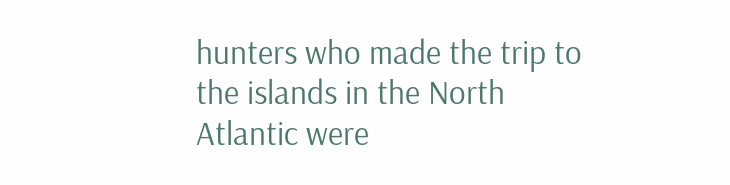hunters who made the trip to the islands in the North Atlantic were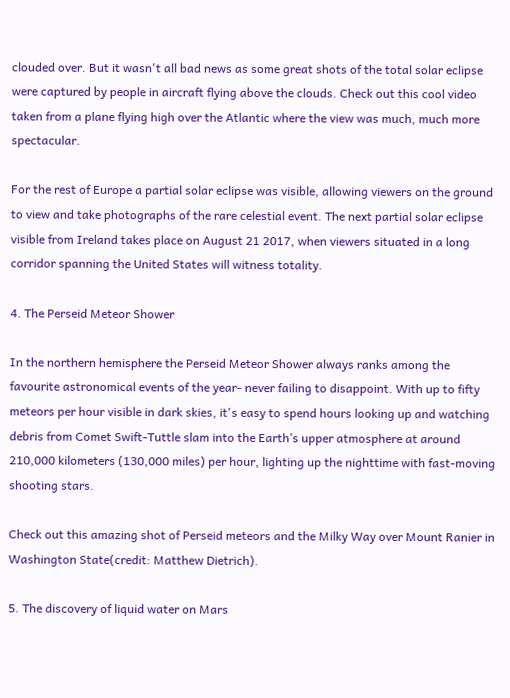clouded over. But it wasn't all bad news as some great shots of the total solar eclipse were captured by people in aircraft flying above the clouds. Check out this cool video taken from a plane flying high over the Atlantic where the view was much, much more spectacular.

For the rest of Europe a partial solar eclipse was visible, allowing viewers on the ground to view and take photographs of the rare celestial event. The next partial solar eclipse visible from Ireland takes place on August 21 2017, when viewers situated in a long corridor spanning the United States will witness totality.

4. The Perseid Meteor Shower

In the northern hemisphere the Perseid Meteor Shower always ranks among the favourite astronomical events of the year- never failing to disappoint. With up to fifty meteors per hour visible in dark skies, it's easy to spend hours looking up and watching debris from Comet Swift-Tuttle slam into the Earth’s upper atmosphere at around 210,000 kilometers (130,000 miles) per hour, lighting up the nighttime with fast-moving shooting stars.

Check out this amazing shot of Perseid meteors and the Milky Way over Mount Ranier in Washington State(credit: Matthew Dietrich).

5. The discovery of liquid water on Mars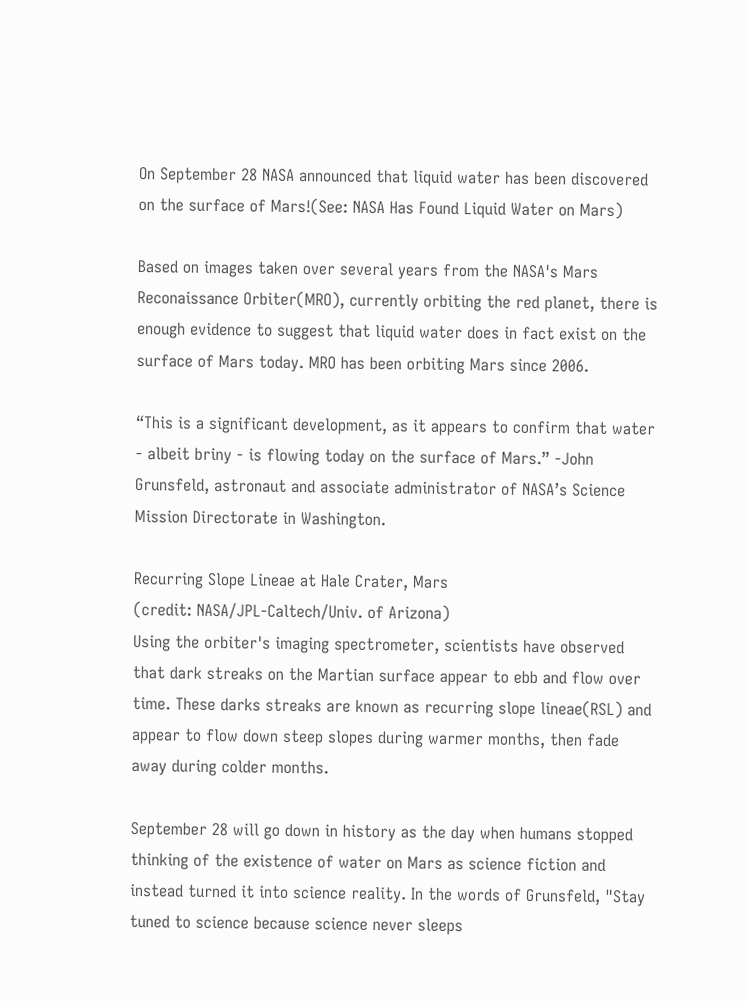On September 28 NASA announced that liquid water has been discovered on the surface of Mars!(See: NASA Has Found Liquid Water on Mars)

Based on images taken over several years from the NASA's Mars Reconaissance Orbiter(MRO), currently orbiting the red planet, there is enough evidence to suggest that liquid water does in fact exist on the surface of Mars today. MRO has been orbiting Mars since 2006.

“This is a significant development, as it appears to confirm that water - albeit briny - is flowing today on the surface of Mars.” -John Grunsfeld, astronaut and associate administrator of NASA’s Science Mission Directorate in Washington.

Recurring Slope Lineae at Hale Crater, Mars
(credit: NASA/JPL-Caltech/Univ. of Arizona)
Using the orbiter's imaging spectrometer, scientists have observed that dark streaks on the Martian surface appear to ebb and flow over time. These darks streaks are known as recurring slope lineae(RSL) and appear to flow down steep slopes during warmer months, then fade away during colder months.

September 28 will go down in history as the day when humans stopped thinking of the existence of water on Mars as science fiction and instead turned it into science reality. In the words of Grunsfeld, "Stay tuned to science because science never sleeps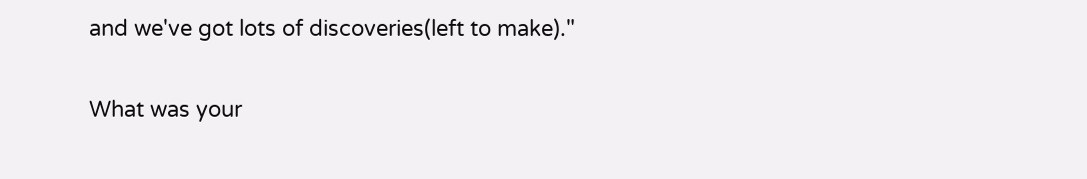and we've got lots of discoveries(left to make)."

What was your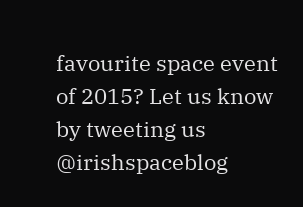favourite space event of 2015? Let us know by tweeting us @irishspaceblog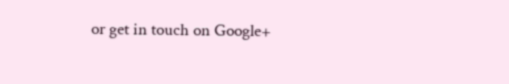or get in touch on Google+